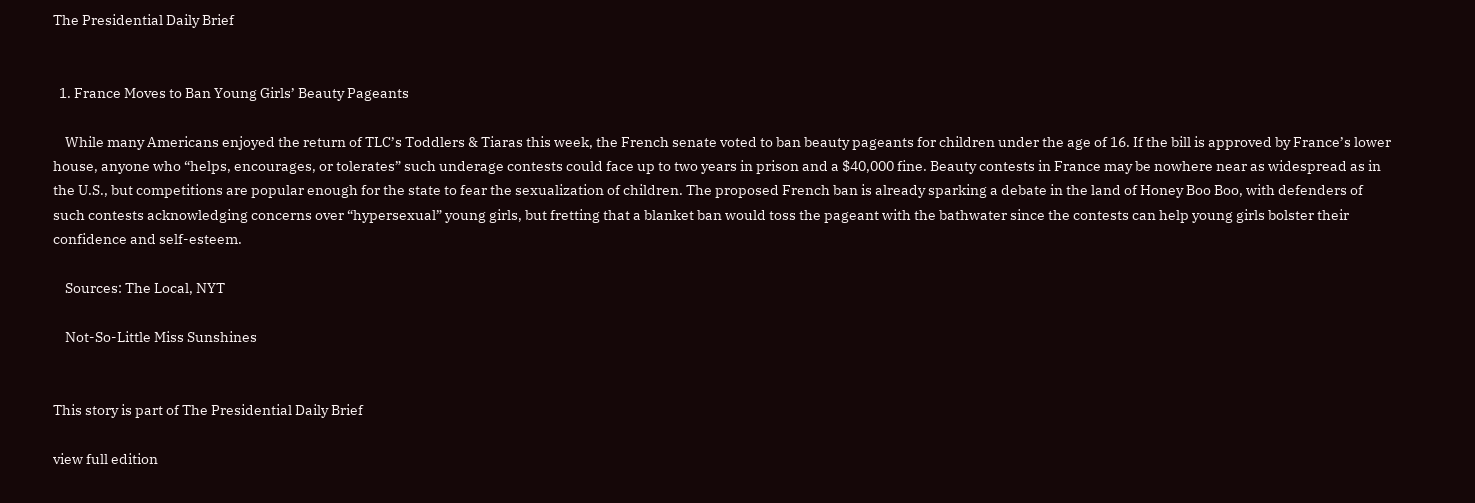The Presidential Daily Brief


  1. France Moves to Ban Young Girls’ Beauty Pageants

    While many Americans enjoyed the return of TLC’s Toddlers & Tiaras this week, the French senate voted to ban beauty pageants for children under the age of 16. If the bill is approved by France’s lower house, anyone who “helps, encourages, or tolerates” such underage contests could face up to two years in prison and a $40,000 fine. Beauty contests in France may be nowhere near as widespread as in the U.S., but competitions are popular enough for the state to fear the sexualization of children. The proposed French ban is already sparking a debate in the land of Honey Boo Boo, with defenders of such contests acknowledging concerns over “hypersexual” young girls, but fretting that a blanket ban would toss the pageant with the bathwater since the contests can help young girls bolster their confidence and self-esteem.

    Sources: The Local, NYT

    Not-So-Little Miss Sunshines


This story is part of The Presidential Daily Brief

view full edition